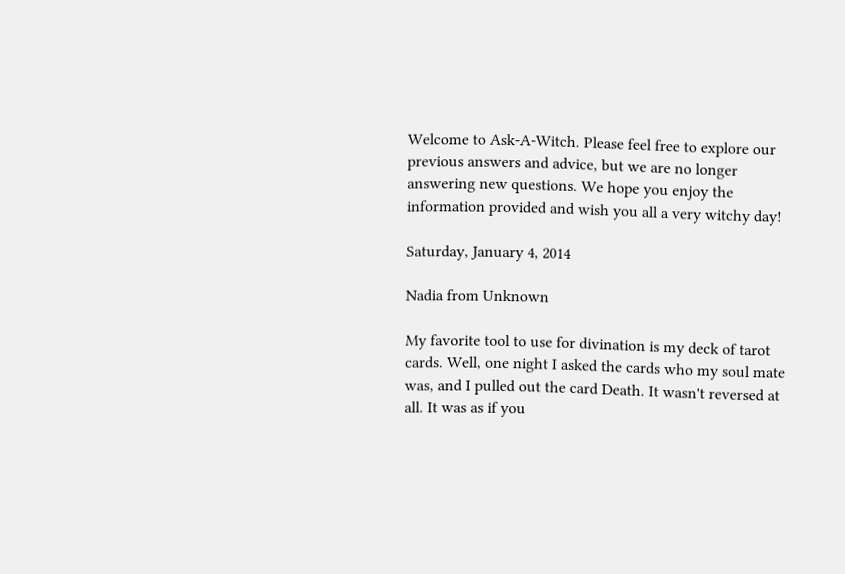Welcome to Ask-A-Witch. Please feel free to explore our previous answers and advice, but we are no longer answering new questions. We hope you enjoy the information provided and wish you all a very witchy day!

Saturday, January 4, 2014

Nadia from Unknown

My favorite tool to use for divination is my deck of tarot cards. Well, one night I asked the cards who my soul mate was, and I pulled out the card Death. It wasn't reversed at all. It was as if you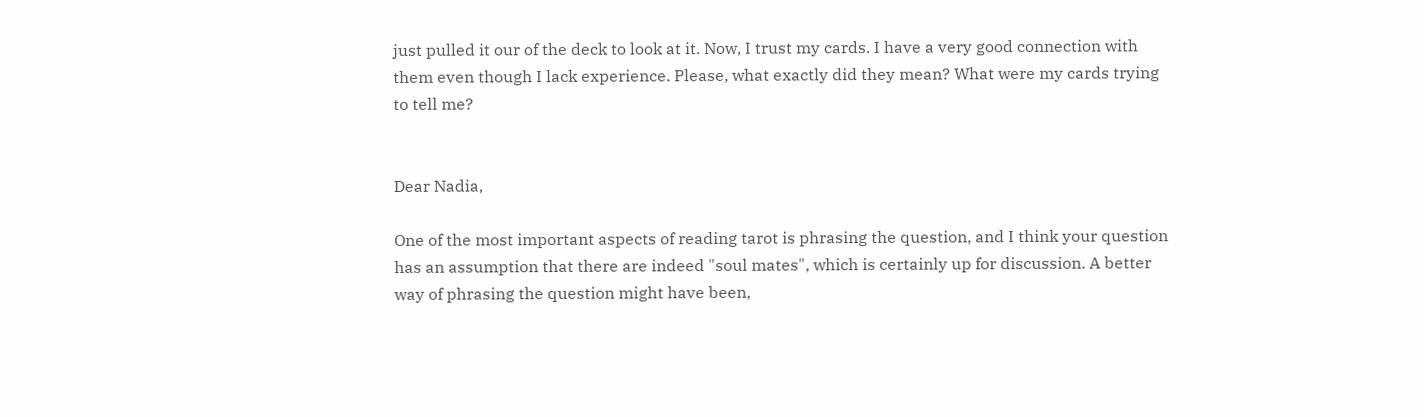just pulled it our of the deck to look at it. Now, I trust my cards. I have a very good connection with them even though I lack experience. Please, what exactly did they mean? What were my cards trying to tell me?


Dear Nadia,

One of the most important aspects of reading tarot is phrasing the question, and I think your question has an assumption that there are indeed "soul mates", which is certainly up for discussion. A better way of phrasing the question might have been,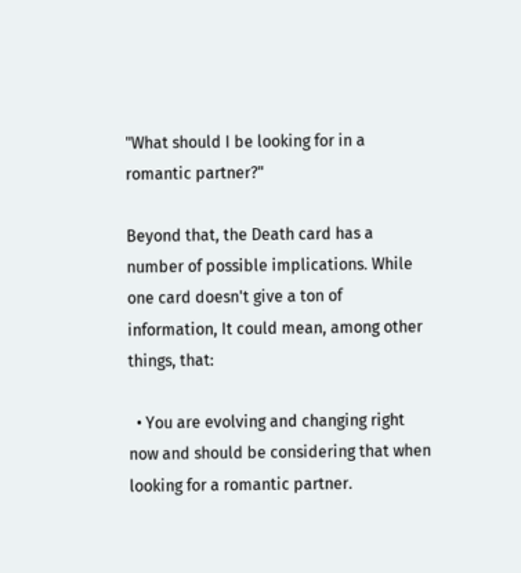"What should I be looking for in a romantic partner?"

Beyond that, the Death card has a number of possible implications. While one card doesn't give a ton of information, It could mean, among other things, that:

  • You are evolving and changing right now and should be considering that when looking for a romantic partner.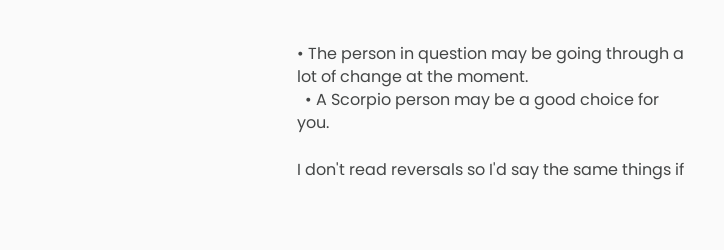• The person in question may be going through a lot of change at the moment.
  • A Scorpio person may be a good choice for you.

I don't read reversals so I'd say the same things if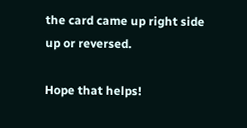the card came up right side up or reversed.

Hope that helps!